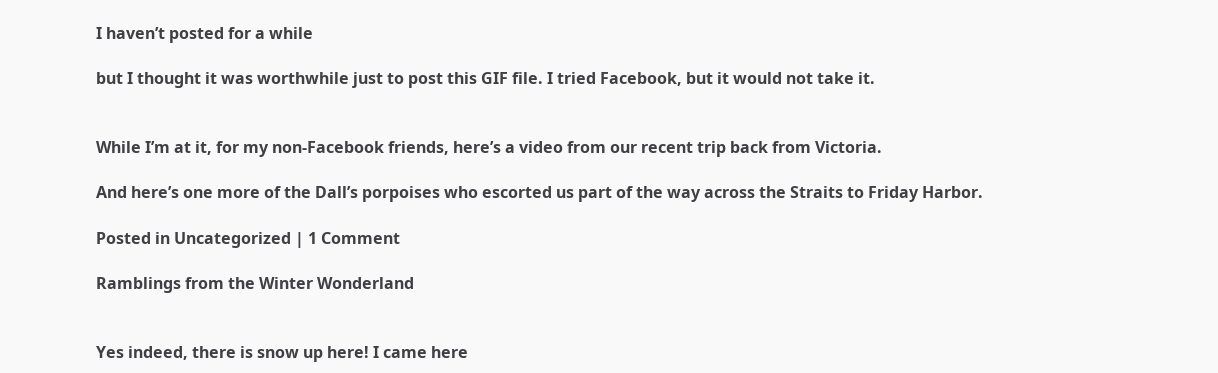I haven’t posted for a while

but I thought it was worthwhile just to post this GIF file. I tried Facebook, but it would not take it.


While I’m at it, for my non-Facebook friends, here’s a video from our recent trip back from Victoria.

And here’s one more of the Dall’s porpoises who escorted us part of the way across the Straits to Friday Harbor.

Posted in Uncategorized | 1 Comment

Ramblings from the Winter Wonderland


Yes indeed, there is snow up here! I came here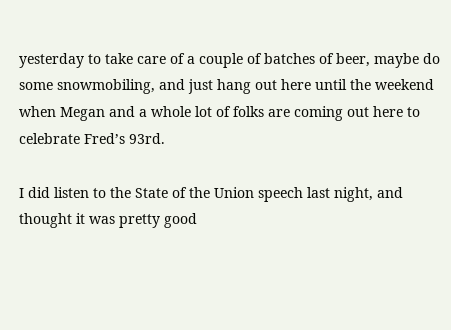yesterday to take care of a couple of batches of beer, maybe do some snowmobiling, and just hang out here until the weekend when Megan and a whole lot of folks are coming out here to celebrate Fred’s 93rd.

I did listen to the State of the Union speech last night, and thought it was pretty good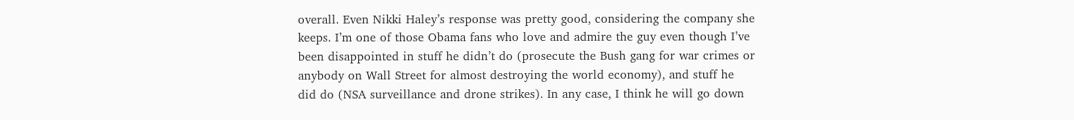overall. Even Nikki Haley’s response was pretty good, considering the company she keeps. I’m one of those Obama fans who love and admire the guy even though I’ve been disappointed in stuff he didn’t do (prosecute the Bush gang for war crimes or anybody on Wall Street for almost destroying the world economy), and stuff he did do (NSA surveillance and drone strikes). In any case, I think he will go down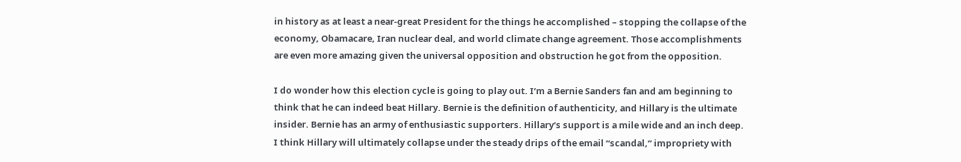in history as at least a near-great President for the things he accomplished – stopping the collapse of the economy, Obamacare, Iran nuclear deal, and world climate change agreement. Those accomplishments are even more amazing given the universal opposition and obstruction he got from the opposition.

I do wonder how this election cycle is going to play out. I’m a Bernie Sanders fan and am beginning to think that he can indeed beat Hillary. Bernie is the definition of authenticity, and Hillary is the ultimate insider. Bernie has an army of enthusiastic supporters. Hillary’s support is a mile wide and an inch deep. I think Hillary will ultimately collapse under the steady drips of the email “scandal,” impropriety with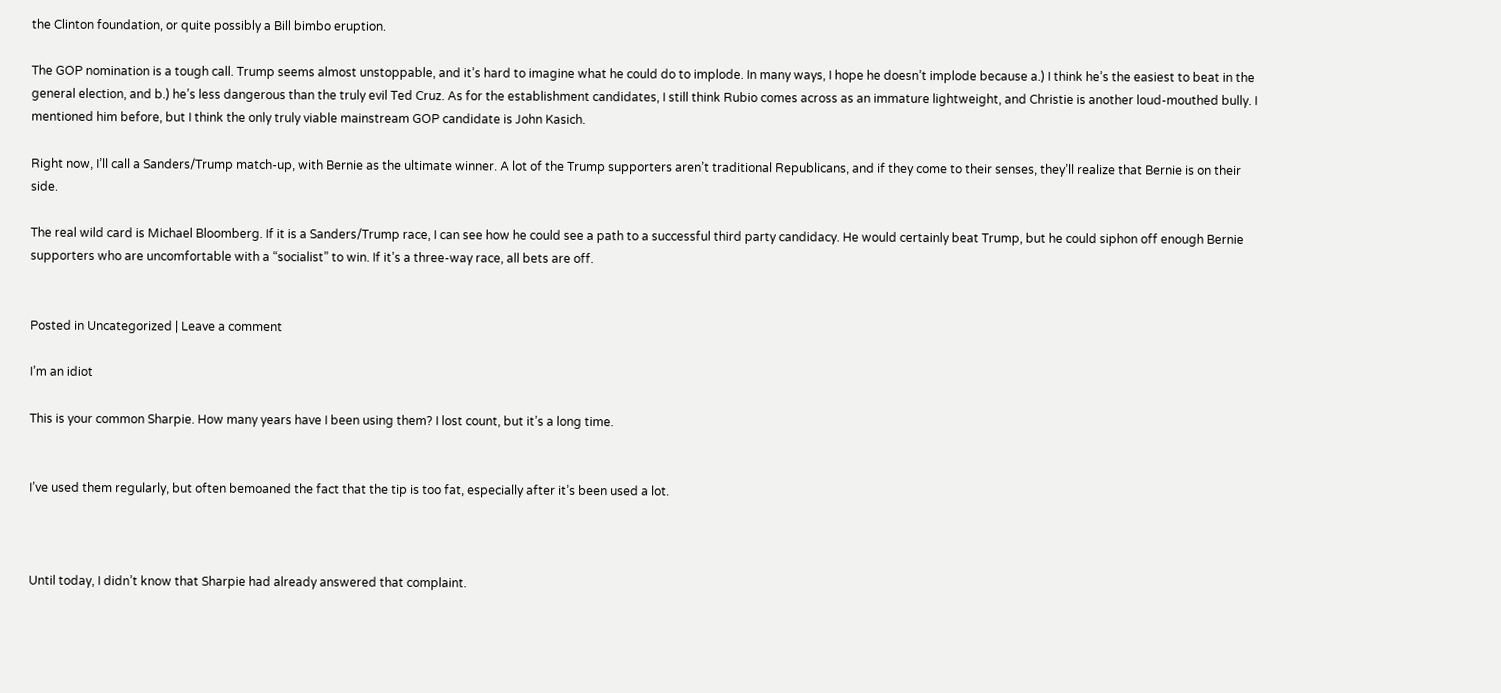the Clinton foundation, or quite possibly a Bill bimbo eruption.

The GOP nomination is a tough call. Trump seems almost unstoppable, and it’s hard to imagine what he could do to implode. In many ways, I hope he doesn’t implode because a.) I think he’s the easiest to beat in the general election, and b.) he’s less dangerous than the truly evil Ted Cruz. As for the establishment candidates, I still think Rubio comes across as an immature lightweight, and Christie is another loud-mouthed bully. I mentioned him before, but I think the only truly viable mainstream GOP candidate is John Kasich.

Right now, I’ll call a Sanders/Trump match-up, with Bernie as the ultimate winner. A lot of the Trump supporters aren’t traditional Republicans, and if they come to their senses, they’ll realize that Bernie is on their side.

The real wild card is Michael Bloomberg. If it is a Sanders/Trump race, I can see how he could see a path to a successful third party candidacy. He would certainly beat Trump, but he could siphon off enough Bernie supporters who are uncomfortable with a “socialist” to win. If it’s a three-way race, all bets are off.


Posted in Uncategorized | Leave a comment

I’m an idiot

This is your common Sharpie. How many years have I been using them? I lost count, but it’s a long time.


I’ve used them regularly, but often bemoaned the fact that the tip is too fat, especially after it’s been used a lot.



Until today, I didn’t know that Sharpie had already answered that complaint.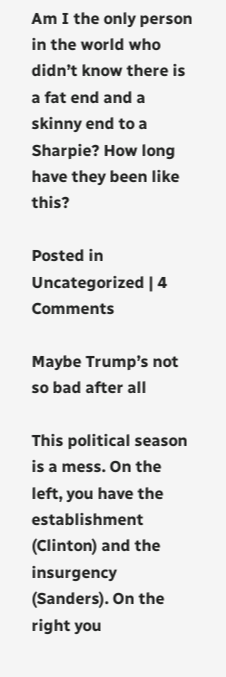Am I the only person in the world who didn’t know there is a fat end and a skinny end to a Sharpie? How long have they been like this?

Posted in Uncategorized | 4 Comments

Maybe Trump’s not so bad after all

This political season is a mess. On the left, you have the establishment (Clinton) and the insurgency (Sanders). On the right you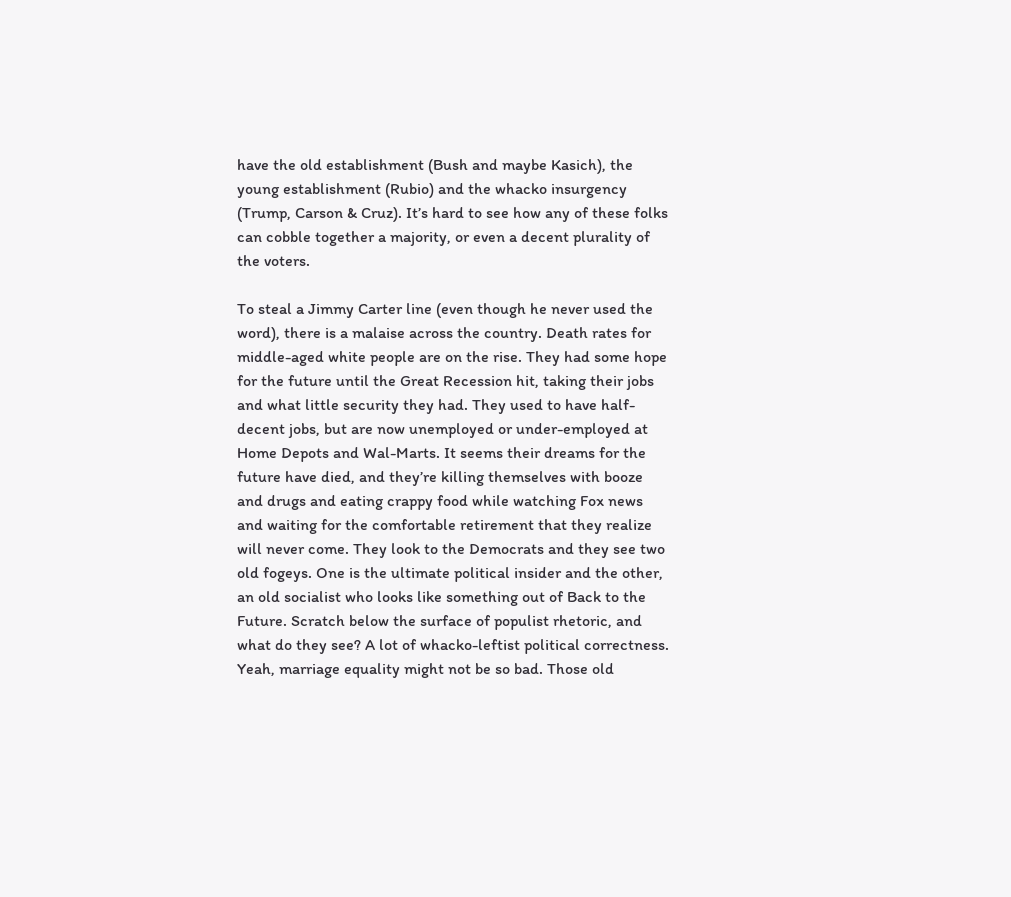have the old establishment (Bush and maybe Kasich), the young establishment (Rubio) and the whacko insurgency (Trump, Carson & Cruz). It’s hard to see how any of these folks can cobble together a majority, or even a decent plurality of the voters.

To steal a Jimmy Carter line (even though he never used the word), there is a malaise across the country. Death rates for middle-aged white people are on the rise. They had some hope for the future until the Great Recession hit, taking their jobs and what little security they had. They used to have half-decent jobs, but are now unemployed or under-employed at Home Depots and Wal-Marts. It seems their dreams for the future have died, and they’re killing themselves with booze and drugs and eating crappy food while watching Fox news and waiting for the comfortable retirement that they realize will never come. They look to the Democrats and they see two old fogeys. One is the ultimate political insider and the other, an old socialist who looks like something out of Back to the Future. Scratch below the surface of populist rhetoric, and what do they see? A lot of whacko-leftist political correctness. Yeah, marriage equality might not be so bad. Those old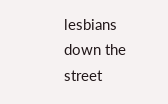lesbians down the street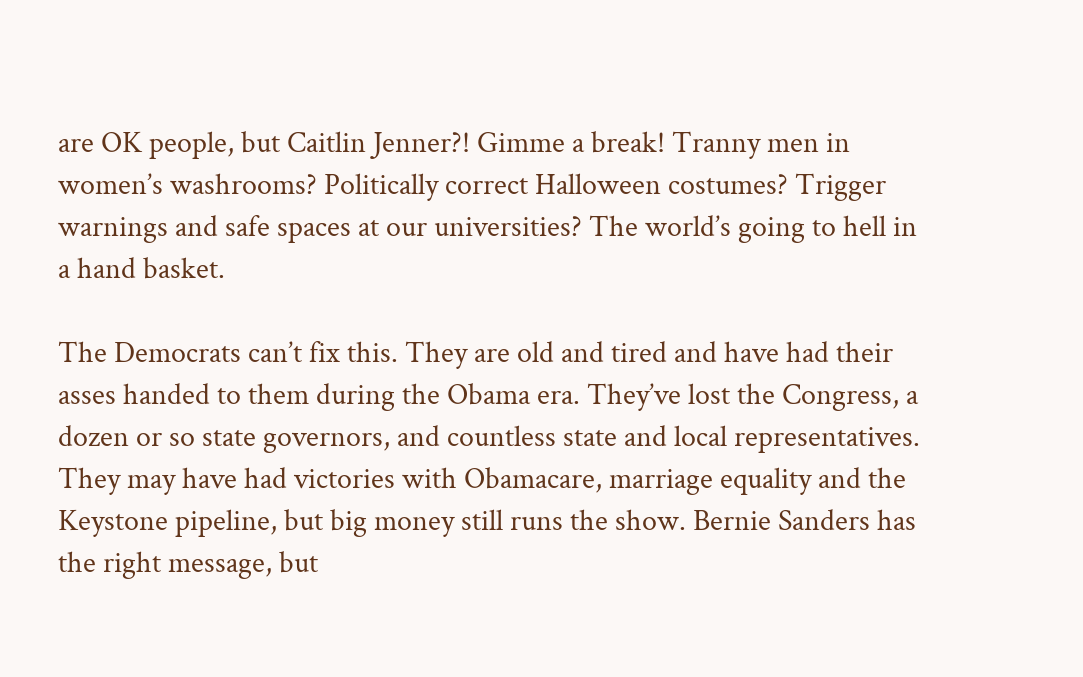are OK people, but Caitlin Jenner?! Gimme a break! Tranny men in women’s washrooms? Politically correct Halloween costumes? Trigger warnings and safe spaces at our universities? The world’s going to hell in a hand basket.

The Democrats can’t fix this. They are old and tired and have had their asses handed to them during the Obama era. They’ve lost the Congress, a dozen or so state governors, and countless state and local representatives. They may have had victories with Obamacare, marriage equality and the Keystone pipeline, but big money still runs the show. Bernie Sanders has the right message, but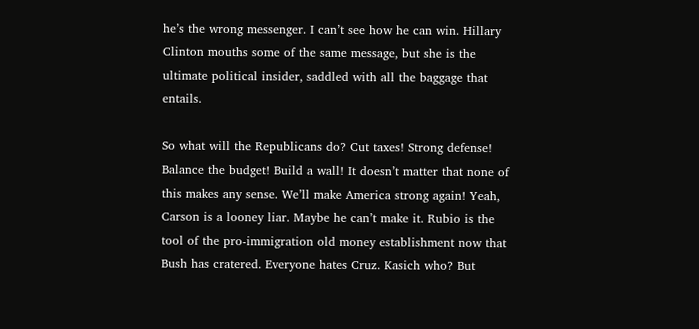he’s the wrong messenger. I can’t see how he can win. Hillary Clinton mouths some of the same message, but she is the ultimate political insider, saddled with all the baggage that entails.

So what will the Republicans do? Cut taxes! Strong defense! Balance the budget! Build a wall! It doesn’t matter that none of this makes any sense. We’ll make America strong again! Yeah, Carson is a looney liar. Maybe he can’t make it. Rubio is the tool of the pro-immigration old money establishment now that Bush has cratered. Everyone hates Cruz. Kasich who? But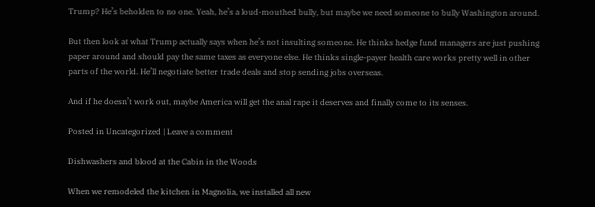Trump? He’s beholden to no one. Yeah, he’s a loud-mouthed bully, but maybe we need someone to bully Washington around.

But then look at what Trump actually says when he’s not insulting someone. He thinks hedge fund managers are just pushing paper around and should pay the same taxes as everyone else. He thinks single-payer health care works pretty well in other parts of the world. He’ll negotiate better trade deals and stop sending jobs overseas.

And if he doesn’t work out, maybe America will get the anal rape it deserves and finally come to its senses.

Posted in Uncategorized | Leave a comment

Dishwashers and blood at the Cabin in the Woods

When we remodeled the kitchen in Magnolia, we installed all new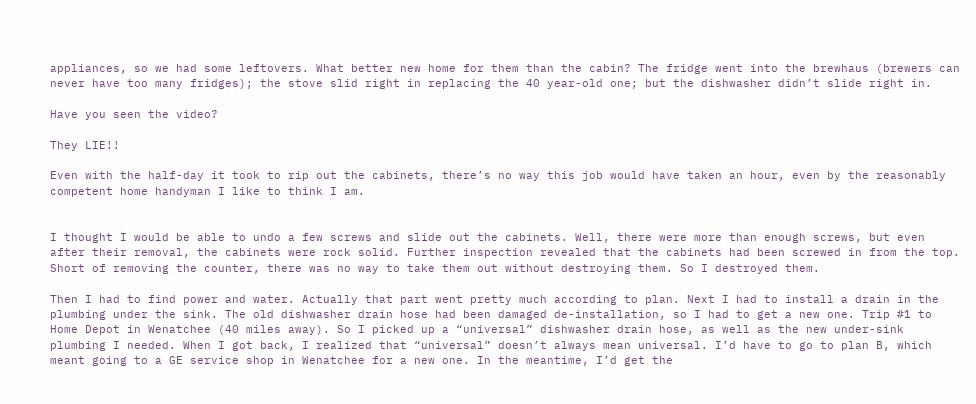appliances, so we had some leftovers. What better new home for them than the cabin? The fridge went into the brewhaus (brewers can never have too many fridges); the stove slid right in replacing the 40 year-old one; but the dishwasher didn’t slide right in.

Have you seen the video?

They LIE!!

Even with the half-day it took to rip out the cabinets, there’s no way this job would have taken an hour, even by the reasonably competent home handyman I like to think I am.


I thought I would be able to undo a few screws and slide out the cabinets. Well, there were more than enough screws, but even after their removal, the cabinets were rock solid. Further inspection revealed that the cabinets had been screwed in from the top. Short of removing the counter, there was no way to take them out without destroying them. So I destroyed them.

Then I had to find power and water. Actually that part went pretty much according to plan. Next I had to install a drain in the plumbing under the sink. The old dishwasher drain hose had been damaged de-installation, so I had to get a new one. Trip #1 to Home Depot in Wenatchee (40 miles away). So I picked up a “universal” dishwasher drain hose, as well as the new under-sink plumbing I needed. When I got back, I realized that “universal” doesn’t always mean universal. I’d have to go to plan B, which meant going to a GE service shop in Wenatchee for a new one. In the meantime, I’d get the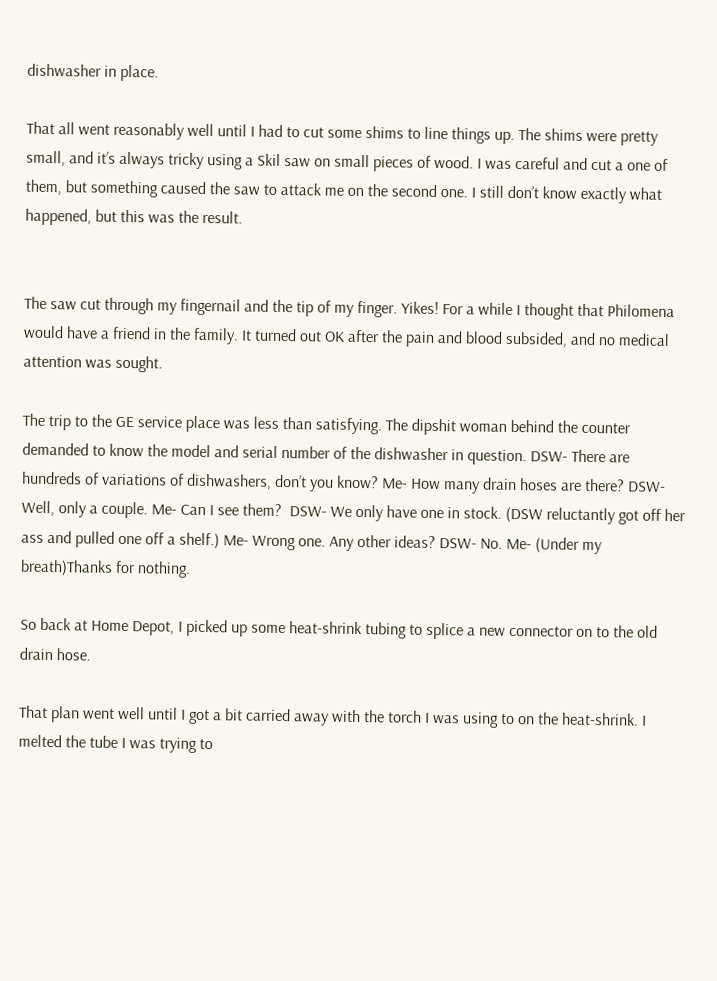dishwasher in place.

That all went reasonably well until I had to cut some shims to line things up. The shims were pretty small, and it’s always tricky using a Skil saw on small pieces of wood. I was careful and cut a one of them, but something caused the saw to attack me on the second one. I still don’t know exactly what happened, but this was the result.


The saw cut through my fingernail and the tip of my finger. Yikes! For a while I thought that Philomena would have a friend in the family. It turned out OK after the pain and blood subsided, and no medical attention was sought.

The trip to the GE service place was less than satisfying. The dipshit woman behind the counter demanded to know the model and serial number of the dishwasher in question. DSW- There are hundreds of variations of dishwashers, don’t you know? Me- How many drain hoses are there? DSW-Well, only a couple. Me- Can I see them?  DSW- We only have one in stock. (DSW reluctantly got off her ass and pulled one off a shelf.) Me- Wrong one. Any other ideas? DSW- No. Me- (Under my breath)Thanks for nothing.

So back at Home Depot, I picked up some heat-shrink tubing to splice a new connector on to the old drain hose.

That plan went well until I got a bit carried away with the torch I was using to on the heat-shrink. I melted the tube I was trying to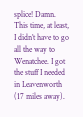splice! Damn. This time, at least, I didn’t have to go all the way to Wenatchee. I got the stuff I needed in Leavenworth (17 miles away).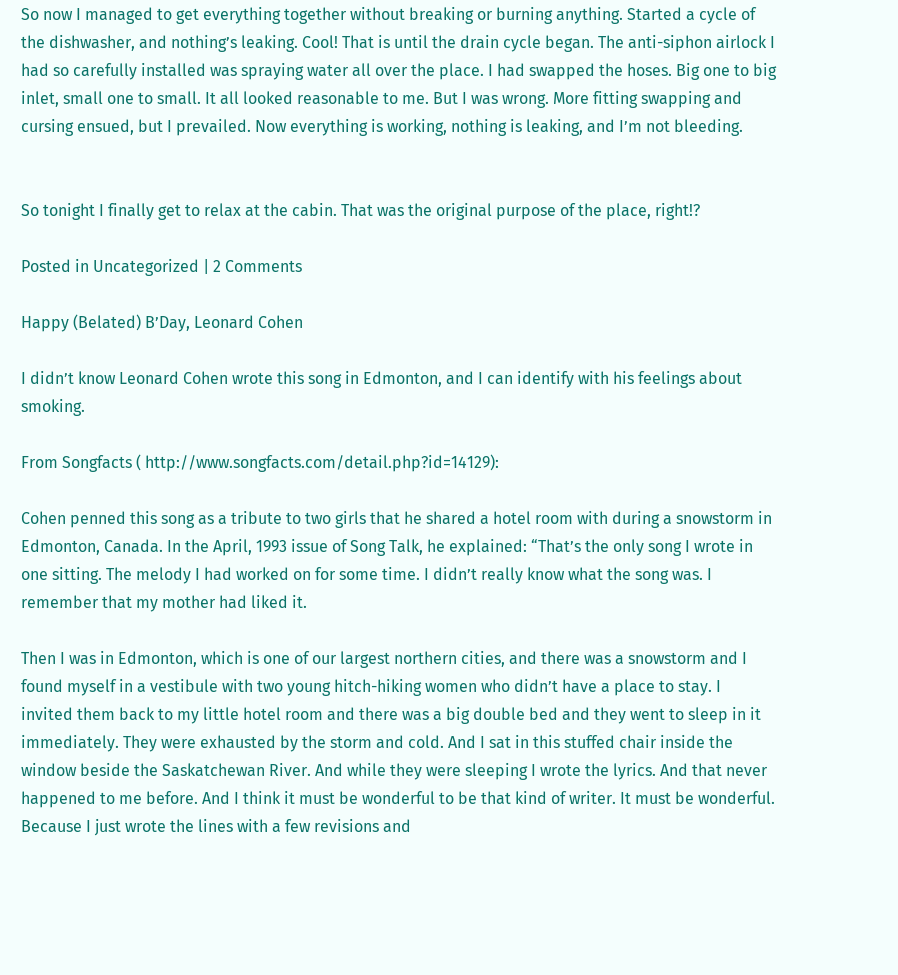So now I managed to get everything together without breaking or burning anything. Started a cycle of the dishwasher, and nothing’s leaking. Cool! That is until the drain cycle began. The anti-siphon airlock I had so carefully installed was spraying water all over the place. I had swapped the hoses. Big one to big inlet, small one to small. It all looked reasonable to me. But I was wrong. More fitting swapping and cursing ensued, but I prevailed. Now everything is working, nothing is leaking, and I’m not bleeding.


So tonight I finally get to relax at the cabin. That was the original purpose of the place, right!?

Posted in Uncategorized | 2 Comments

Happy (Belated) B’Day, Leonard Cohen

I didn’t know Leonard Cohen wrote this song in Edmonton, and I can identify with his feelings about smoking.

From Songfacts ( http://www.songfacts.com/detail.php?id=14129):

Cohen penned this song as a tribute to two girls that he shared a hotel room with during a snowstorm in Edmonton, Canada. In the April, 1993 issue of Song Talk, he explained: “That’s the only song I wrote in one sitting. The melody I had worked on for some time. I didn’t really know what the song was. I remember that my mother had liked it.

Then I was in Edmonton, which is one of our largest northern cities, and there was a snowstorm and I found myself in a vestibule with two young hitch-hiking women who didn’t have a place to stay. I invited them back to my little hotel room and there was a big double bed and they went to sleep in it immediately. They were exhausted by the storm and cold. And I sat in this stuffed chair inside the window beside the Saskatchewan River. And while they were sleeping I wrote the lyrics. And that never happened to me before. And I think it must be wonderful to be that kind of writer. It must be wonderful. Because I just wrote the lines with a few revisions and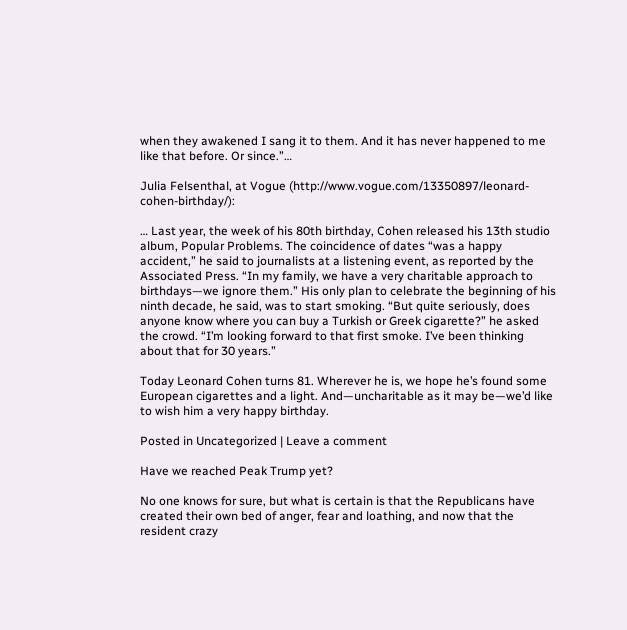when they awakened I sang it to them. And it has never happened to me like that before. Or since.”…

Julia Felsenthal, at Vogue (http://www.vogue.com/13350897/leonard-cohen-birthday/):

… Last year, the week of his 80th birthday, Cohen released his 13th studio album, Popular Problems. The coincidence of dates “was a happy accident,” he said to journalists at a listening event, as reported by the Associated Press. “In my family, we have a very charitable approach to birthdays—we ignore them.” His only plan to celebrate the beginning of his ninth decade, he said, was to start smoking. “But quite seriously, does anyone know where you can buy a Turkish or Greek cigarette?” he asked the crowd. “I’m looking forward to that first smoke. I’ve been thinking about that for 30 years.”

Today Leonard Cohen turns 81. Wherever he is, we hope he’s found some European cigarettes and a light. And—uncharitable as it may be—we’d like to wish him a very happy birthday.

Posted in Uncategorized | Leave a comment

Have we reached Peak Trump yet?

No one knows for sure, but what is certain is that the Republicans have created their own bed of anger, fear and loathing, and now that the resident crazy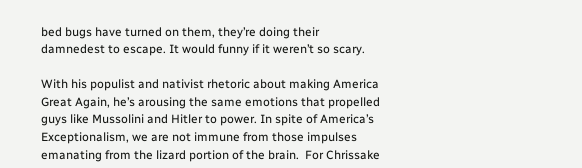bed bugs have turned on them, they’re doing their damnedest to escape. It would funny if it weren’t so scary.

With his populist and nativist rhetoric about making America Great Again, he’s arousing the same emotions that propelled guys like Mussolini and Hitler to power. In spite of America’s Exceptionalism, we are not immune from those impulses emanating from the lizard portion of the brain.  For Chrissake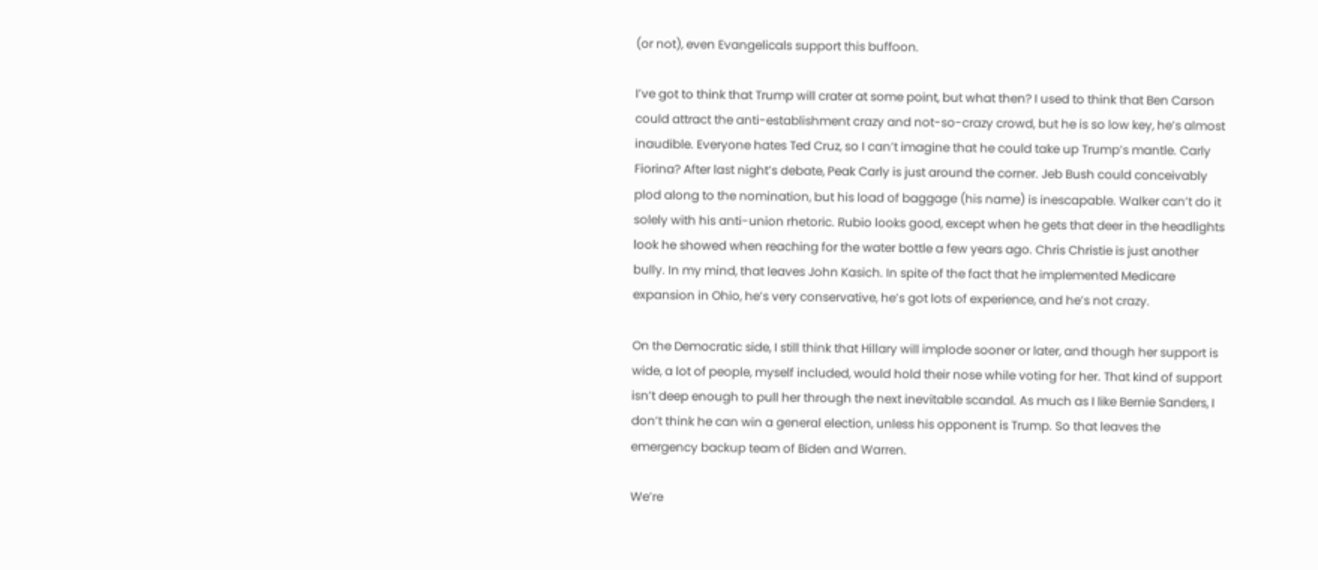(or not), even Evangelicals support this buffoon.

I’ve got to think that Trump will crater at some point, but what then? I used to think that Ben Carson could attract the anti-establishment crazy and not-so-crazy crowd, but he is so low key, he’s almost inaudible. Everyone hates Ted Cruz, so I can’t imagine that he could take up Trump’s mantle. Carly Fiorina? After last night’s debate, Peak Carly is just around the corner. Jeb Bush could conceivably plod along to the nomination, but his load of baggage (his name) is inescapable. Walker can’t do it solely with his anti-union rhetoric. Rubio looks good, except when he gets that deer in the headlights look he showed when reaching for the water bottle a few years ago. Chris Christie is just another bully. In my mind, that leaves John Kasich. In spite of the fact that he implemented Medicare expansion in Ohio, he’s very conservative, he’s got lots of experience, and he’s not crazy.

On the Democratic side, I still think that Hillary will implode sooner or later, and though her support is wide, a lot of people, myself included, would hold their nose while voting for her. That kind of support isn’t deep enough to pull her through the next inevitable scandal. As much as I like Bernie Sanders, I don’t think he can win a general election, unless his opponent is Trump. So that leaves the emergency backup team of Biden and Warren.

We’re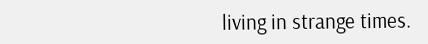living in strange times.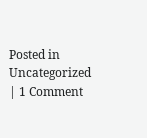Posted in Uncategorized | 1 Comment